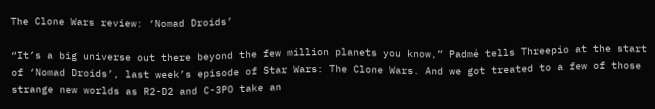The Clone Wars review: ‘Nomad Droids’

“It’s a big universe out there beyond the few million planets you know,” Padmé tells Threepio at the start of ‘Nomad Droids’, last week’s episode of Star Wars: The Clone Wars. And we got treated to a few of those strange new worlds as R2-D2 and C-3PO take an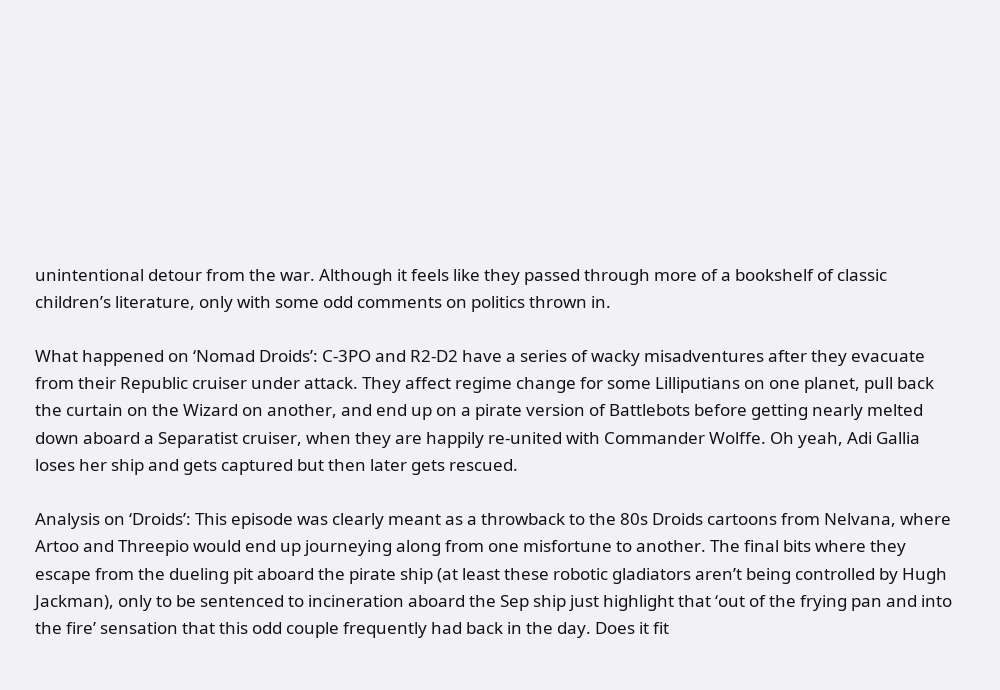unintentional detour from the war. Although it feels like they passed through more of a bookshelf of classic children’s literature, only with some odd comments on politics thrown in.

What happened on ‘Nomad Droids’: C-3PO and R2-D2 have a series of wacky misadventures after they evacuate from their Republic cruiser under attack. They affect regime change for some Lilliputians on one planet, pull back the curtain on the Wizard on another, and end up on a pirate version of Battlebots before getting nearly melted down aboard a Separatist cruiser, when they are happily re-united with Commander Wolffe. Oh yeah, Adi Gallia loses her ship and gets captured but then later gets rescued.

Analysis on ‘Droids’: This episode was clearly meant as a throwback to the 80s Droids cartoons from Nelvana, where Artoo and Threepio would end up journeying along from one misfortune to another. The final bits where they escape from the dueling pit aboard the pirate ship (at least these robotic gladiators aren’t being controlled by Hugh Jackman), only to be sentenced to incineration aboard the Sep ship just highlight that ‘out of the frying pan and into the fire’ sensation that this odd couple frequently had back in the day. Does it fit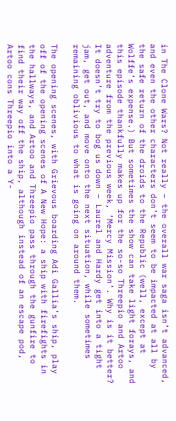in The Clone Wars? Not really – the overall war saga isn’t advanced, and even the other characters don’t seem to be impacted at all by the safe return of the droids to the Republic (well, except at Wolffe’s expense.) But sometimes the show can take light forays, and this episode thankfully makes up for the so-so Threepio and Artoo adventure from the previous week, ‘Mercy Mission’. Why is it better? It doesn’t try to bog us down – Laurel and Hardy get into a tight jam, get out, and move onto the next situation, while sometimes remaining oblivious to what is going on around them.

The opening scenes, with Grievous boarding Adi Gallia’s ship, play off of the opening scenes of A New Hope: a ship with firefights in the hallways, and Artoo and Threepio pass through the gunfire to find their way off the ship, although instead of an escape pod, Artoo cons Threepio into a Y-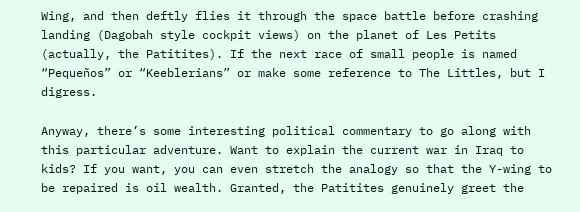Wing, and then deftly flies it through the space battle before crashing landing (Dagobah style cockpit views) on the planet of Les Petits (actually, the Patitites). If the next race of small people is named “Pequeños” or “Keeblerians” or make some reference to The Littles, but I digress.

Anyway, there’s some interesting political commentary to go along with this particular adventure. Want to explain the current war in Iraq to kids? If you want, you can even stretch the analogy so that the Y-wing to be repaired is oil wealth. Granted, the Patitites genuinely greet the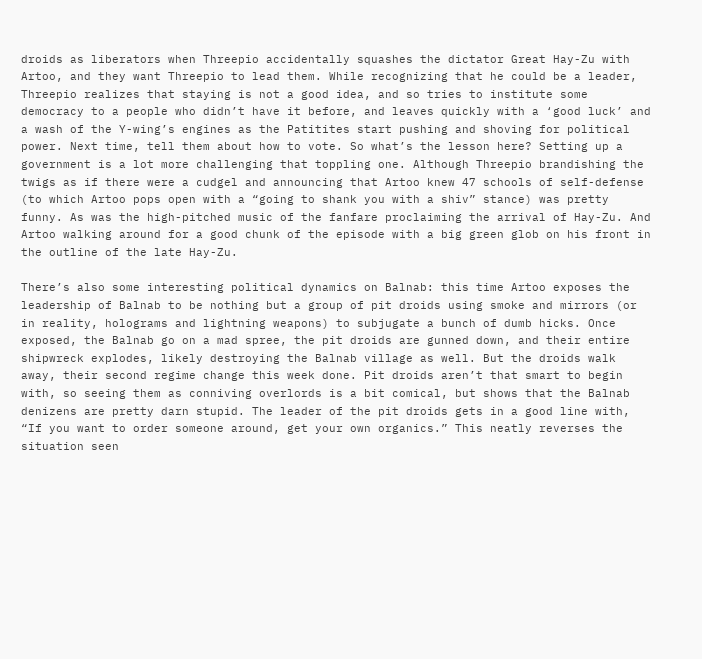droids as liberators when Threepio accidentally squashes the dictator Great Hay-Zu with Artoo, and they want Threepio to lead them. While recognizing that he could be a leader, Threepio realizes that staying is not a good idea, and so tries to institute some democracy to a people who didn’t have it before, and leaves quickly with a ‘good luck’ and a wash of the Y-wing’s engines as the Patitites start pushing and shoving for political power. Next time, tell them about how to vote. So what’s the lesson here? Setting up a government is a lot more challenging that toppling one. Although Threepio brandishing the twigs as if there were a cudgel and announcing that Artoo knew 47 schools of self-defense (to which Artoo pops open with a “going to shank you with a shiv” stance) was pretty funny. As was the high-pitched music of the fanfare proclaiming the arrival of Hay-Zu. And Artoo walking around for a good chunk of the episode with a big green glob on his front in the outline of the late Hay-Zu.

There’s also some interesting political dynamics on Balnab: this time Artoo exposes the leadership of Balnab to be nothing but a group of pit droids using smoke and mirrors (or in reality, holograms and lightning weapons) to subjugate a bunch of dumb hicks. Once exposed, the Balnab go on a mad spree, the pit droids are gunned down, and their entire shipwreck explodes, likely destroying the Balnab village as well. But the droids walk away, their second regime change this week done. Pit droids aren’t that smart to begin with, so seeing them as conniving overlords is a bit comical, but shows that the Balnab denizens are pretty darn stupid. The leader of the pit droids gets in a good line with, “If you want to order someone around, get your own organics.” This neatly reverses the situation seen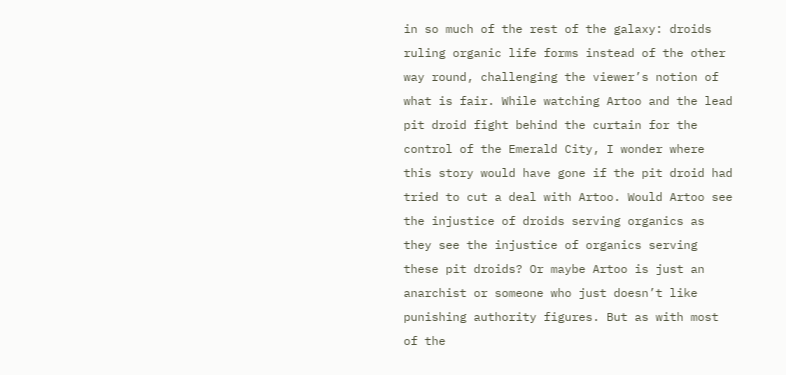in so much of the rest of the galaxy: droids ruling organic life forms instead of the other way round, challenging the viewer’s notion of what is fair. While watching Artoo and the lead pit droid fight behind the curtain for the control of the Emerald City, I wonder where this story would have gone if the pit droid had tried to cut a deal with Artoo. Would Artoo see the injustice of droids serving organics as they see the injustice of organics serving these pit droids? Or maybe Artoo is just an anarchist or someone who just doesn’t like punishing authority figures. But as with most of the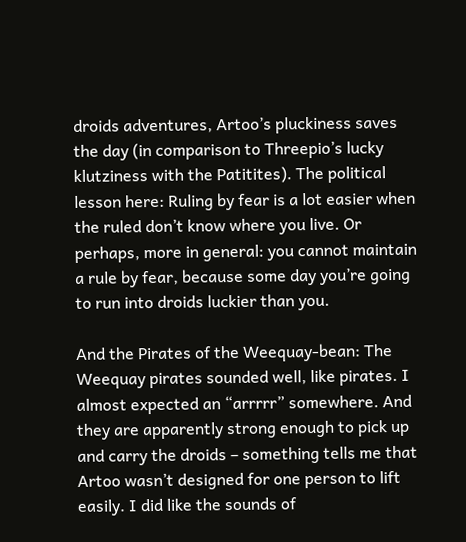droids adventures, Artoo’s pluckiness saves the day (in comparison to Threepio’s lucky klutziness with the Patitites). The political lesson here: Ruling by fear is a lot easier when the ruled don’t know where you live. Or perhaps, more in general: you cannot maintain a rule by fear, because some day you’re going to run into droids luckier than you.

And the Pirates of the Weequay-bean: The Weequay pirates sounded well, like pirates. I almost expected an “arrrrr” somewhere. And they are apparently strong enough to pick up and carry the droids – something tells me that Artoo wasn’t designed for one person to lift easily. I did like the sounds of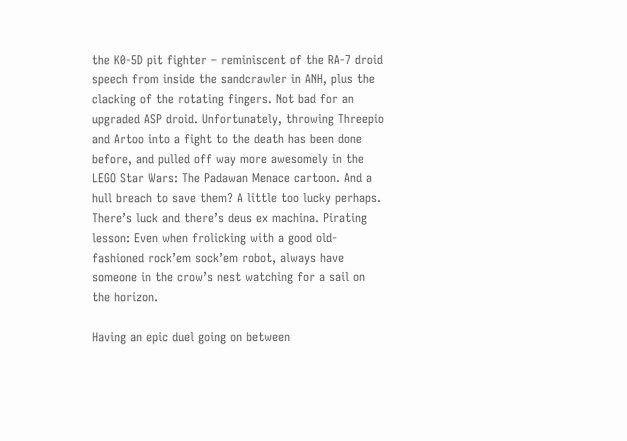the K0-5D pit fighter – reminiscent of the RA-7 droid speech from inside the sandcrawler in ANH, plus the clacking of the rotating fingers. Not bad for an upgraded ASP droid. Unfortunately, throwing Threepio and Artoo into a fight to the death has been done before, and pulled off way more awesomely in the LEGO Star Wars: The Padawan Menace cartoon. And a hull breach to save them? A little too lucky perhaps. There’s luck and there’s deus ex machina. Pirating lesson: Even when frolicking with a good old-fashioned rock’em sock’em robot, always have someone in the crow’s nest watching for a sail on the horizon.

Having an epic duel going on between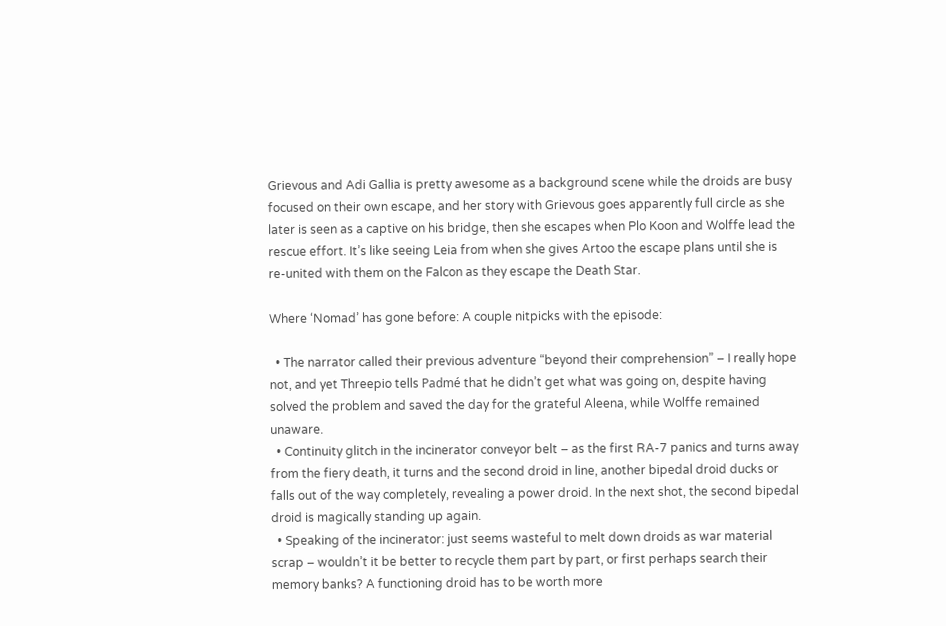Grievous and Adi Gallia is pretty awesome as a background scene while the droids are busy focused on their own escape, and her story with Grievous goes apparently full circle as she later is seen as a captive on his bridge, then she escapes when Plo Koon and Wolffe lead the rescue effort. It’s like seeing Leia from when she gives Artoo the escape plans until she is re-united with them on the Falcon as they escape the Death Star.

Where ‘Nomad’ has gone before: A couple nitpicks with the episode:

  • The narrator called their previous adventure “beyond their comprehension” – I really hope not, and yet Threepio tells Padmé that he didn’t get what was going on, despite having solved the problem and saved the day for the grateful Aleena, while Wolffe remained unaware.
  • Continuity glitch in the incinerator conveyor belt – as the first RA-7 panics and turns away from the fiery death, it turns and the second droid in line, another bipedal droid ducks or falls out of the way completely, revealing a power droid. In the next shot, the second bipedal droid is magically standing up again.
  • Speaking of the incinerator: just seems wasteful to melt down droids as war material scrap – wouldn’t it be better to recycle them part by part, or first perhaps search their memory banks? A functioning droid has to be worth more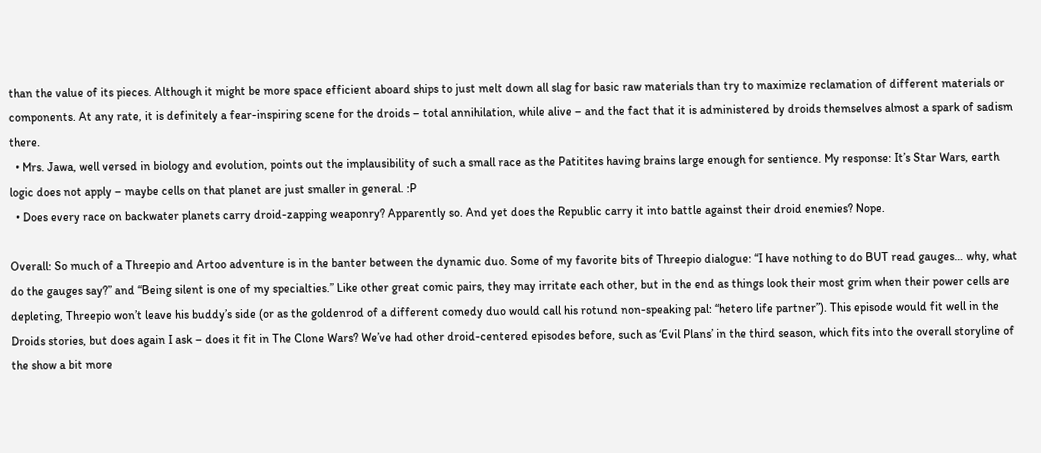than the value of its pieces. Although it might be more space efficient aboard ships to just melt down all slag for basic raw materials than try to maximize reclamation of different materials or components. At any rate, it is definitely a fear-inspiring scene for the droids – total annihilation, while alive – and the fact that it is administered by droids themselves almost a spark of sadism there.
  • Mrs. Jawa, well versed in biology and evolution, points out the implausibility of such a small race as the Patitites having brains large enough for sentience. My response: It’s Star Wars, earth logic does not apply – maybe cells on that planet are just smaller in general. :P
  • Does every race on backwater planets carry droid-zapping weaponry? Apparently so. And yet does the Republic carry it into battle against their droid enemies? Nope.

Overall: So much of a Threepio and Artoo adventure is in the banter between the dynamic duo. Some of my favorite bits of Threepio dialogue: “I have nothing to do BUT read gauges… why, what do the gauges say?” and “Being silent is one of my specialties.” Like other great comic pairs, they may irritate each other, but in the end as things look their most grim when their power cells are depleting, Threepio won’t leave his buddy’s side (or as the goldenrod of a different comedy duo would call his rotund non-speaking pal: “hetero life partner”). This episode would fit well in the Droids stories, but does again I ask – does it fit in The Clone Wars? We’ve had other droid-centered episodes before, such as ‘Evil Plans’ in the third season, which fits into the overall storyline of the show a bit more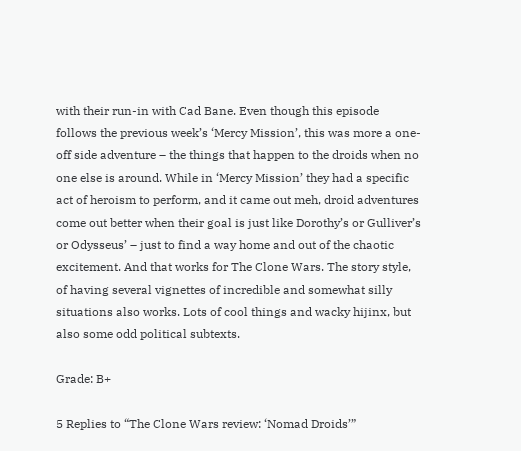with their run-in with Cad Bane. Even though this episode follows the previous week’s ‘Mercy Mission’, this was more a one-off side adventure – the things that happen to the droids when no one else is around. While in ‘Mercy Mission’ they had a specific act of heroism to perform, and it came out meh, droid adventures come out better when their goal is just like Dorothy’s or Gulliver’s or Odysseus’ – just to find a way home and out of the chaotic excitement. And that works for The Clone Wars. The story style, of having several vignettes of incredible and somewhat silly situations also works. Lots of cool things and wacky hijinx, but also some odd political subtexts.

Grade: B+

5 Replies to “The Clone Wars review: ‘Nomad Droids’”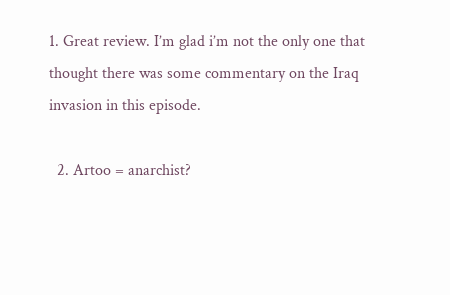1. Great review. I’m glad i’m not the only one that thought there was some commentary on the Iraq invasion in this episode.

  2. Artoo = anarchist?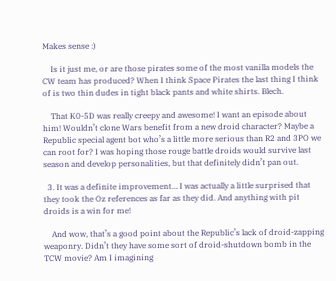Makes sense :)

    Is it just me, or are those pirates some of the most vanilla models the CW team has produced? When I think Space Pirates the last thing I think of is two thin dudes in tight black pants and white shirts. Blech.

    That K0-5D was really creepy and awesome! I want an episode about him! Wouldn’t clone Wars benefit from a new droid character? Maybe a Republic special agent bot who’s a little more serious than R2 and 3PO we can root for? I was hoping those rouge battle droids would survive last season and develop personalities, but that definitely didn’t pan out.

  3. It was a definite improvement… I was actually a little surprised that they took the Oz references as far as they did. And anything with pit droids is a win for me!

    And wow, that’s a good point about the Republic’s lack of droid-zapping weaponry. Didn’t they have some sort of droid-shutdown bomb in the TCW movie? Am I imagining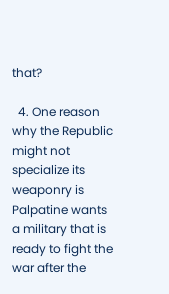that?

  4. One reason why the Republic might not specialize its weaponry is Palpatine wants a military that is ready to fight the war after the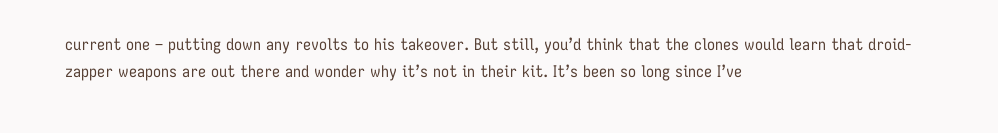current one – putting down any revolts to his takeover. But still, you’d think that the clones would learn that droid-zapper weapons are out there and wonder why it’s not in their kit. It’s been so long since I’ve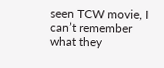seen TCW movie, I can’t remember what they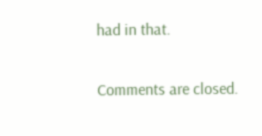had in that.

Comments are closed.